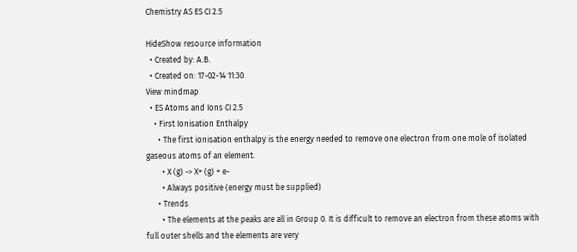Chemistry AS ES CI 2.5

HideShow resource information
  • Created by: A.B.
  • Created on: 17-02-14 11:30
View mindmap
  • ES Atoms and Ions CI 2.5
    • First Ionisation Enthalpy
      • The first ionisation enthalpy is the energy needed to remove one electron from one mole of isolated gaseous atoms of an element.
        • X (g) -> X+ (g) + e-
        • Always positive (energy must be supplied)
      • Trends
        • The elements at the peaks are all in Group 0. It is difficult to remove an electron from these atoms with full outer shells and the elements are very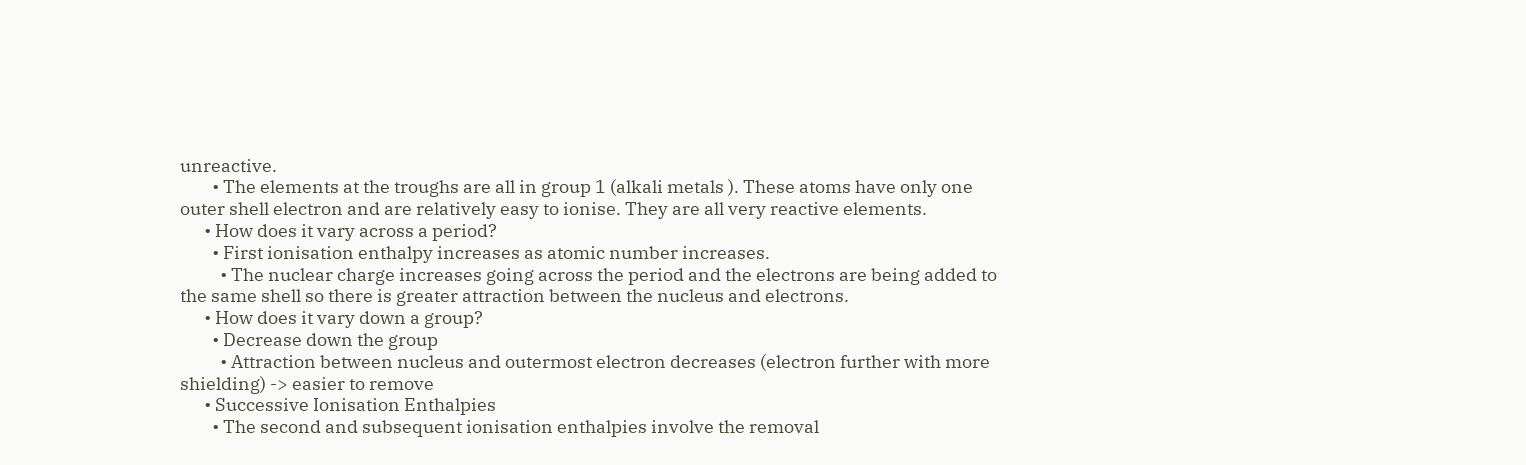unreactive.
        • The elements at the troughs are all in group 1 (alkali metals ). These atoms have only one outer shell electron and are relatively easy to ionise. They are all very reactive elements.
      • How does it vary across a period?
        • First ionisation enthalpy increases as atomic number increases.
          • The nuclear charge increases going across the period and the electrons are being added to the same shell so there is greater attraction between the nucleus and electrons.
      • How does it vary down a group?
        • Decrease down the group
          • Attraction between nucleus and outermost electron decreases (electron further with more shielding) -> easier to remove
      • Successive Ionisation Enthalpies
        • The second and subsequent ionisation enthalpies involve the removal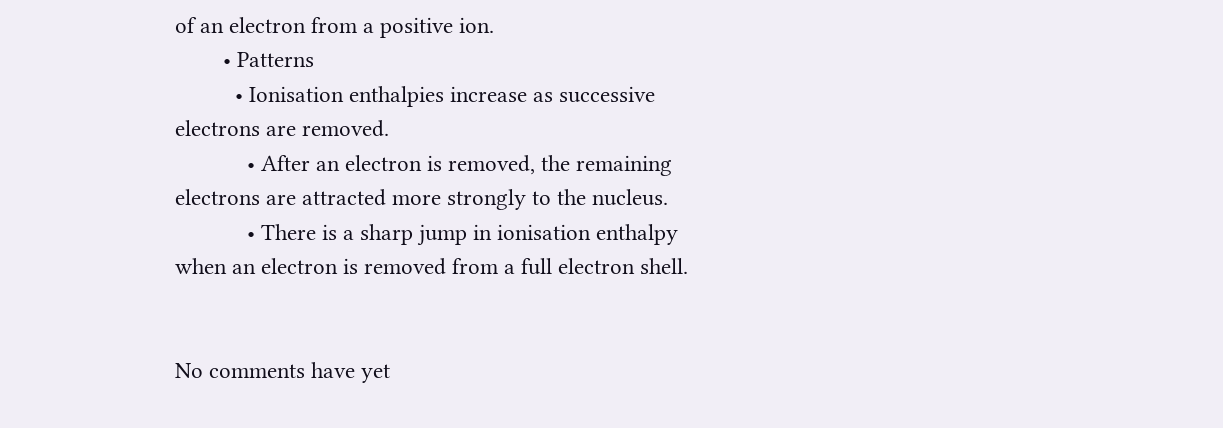of an electron from a positive ion.
        • Patterns
          • Ionisation enthalpies increase as successive electrons are removed.
            • After an electron is removed, the remaining electrons are attracted more strongly to the nucleus.
            • There is a sharp jump in ionisation enthalpy when an electron is removed from a full electron shell.


No comments have yet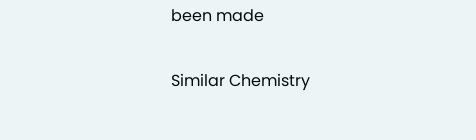been made

Similar Chemistry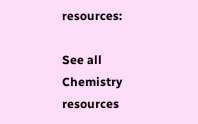resources:

See all Chemistry resources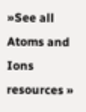»See all Atoms and Ions resources »